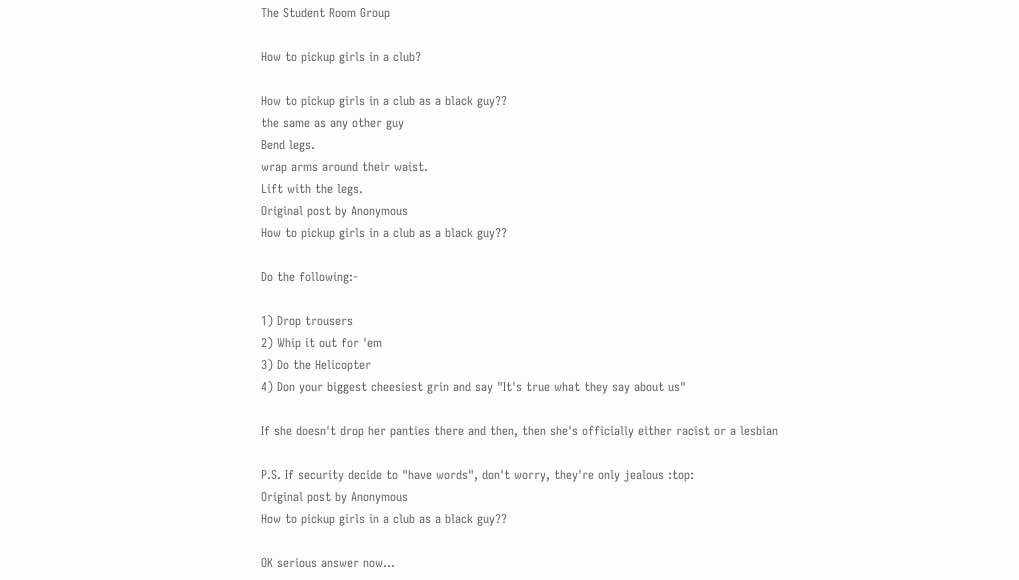The Student Room Group

How to pickup girls in a club?

How to pickup girls in a club as a black guy??
the same as any other guy
Bend legs.
wrap arms around their waist.
Lift with the legs.
Original post by Anonymous
How to pickup girls in a club as a black guy??

Do the following:-

1) Drop trousers
2) Whip it out for 'em
3) Do the Helicopter
4) Don your biggest cheesiest grin and say "It's true what they say about us"

If she doesn't drop her panties there and then, then she's officially either racist or a lesbian

P.S. If security decide to "have words", don't worry, they're only jealous :top:
Original post by Anonymous
How to pickup girls in a club as a black guy??

OK serious answer now...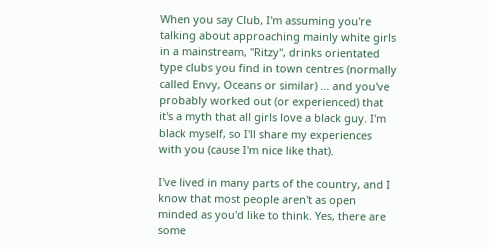When you say Club, I'm assuming you're talking about approaching mainly white girls in a mainstream, "Ritzy", drinks orientated type clubs you find in town centres (normally called Envy, Oceans or similar) ... and you've probably worked out (or experienced) that it's a myth that all girls love a black guy. I'm black myself, so I'll share my experiences with you (cause I'm nice like that).

I've lived in many parts of the country, and I know that most people aren't as open minded as you'd like to think. Yes, there are some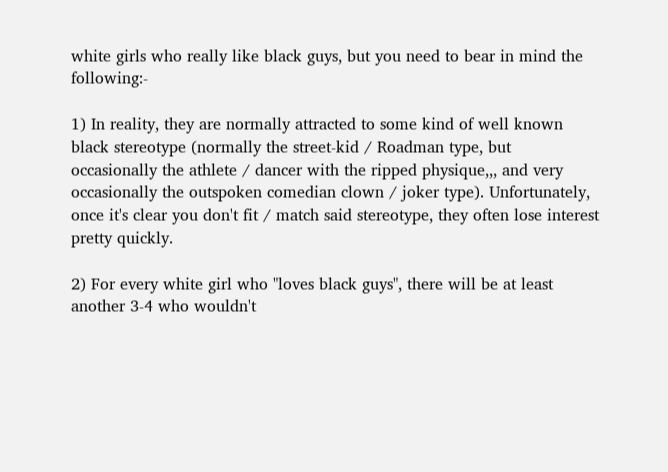white girls who really like black guys, but you need to bear in mind the following:-

1) In reality, they are normally attracted to some kind of well known black stereotype (normally the street-kid / Roadman type, but occasionally the athlete / dancer with the ripped physique,,, and very occasionally the outspoken comedian clown / joker type). Unfortunately, once it's clear you don't fit / match said stereotype, they often lose interest pretty quickly.

2) For every white girl who "loves black guys", there will be at least another 3-4 who wouldn't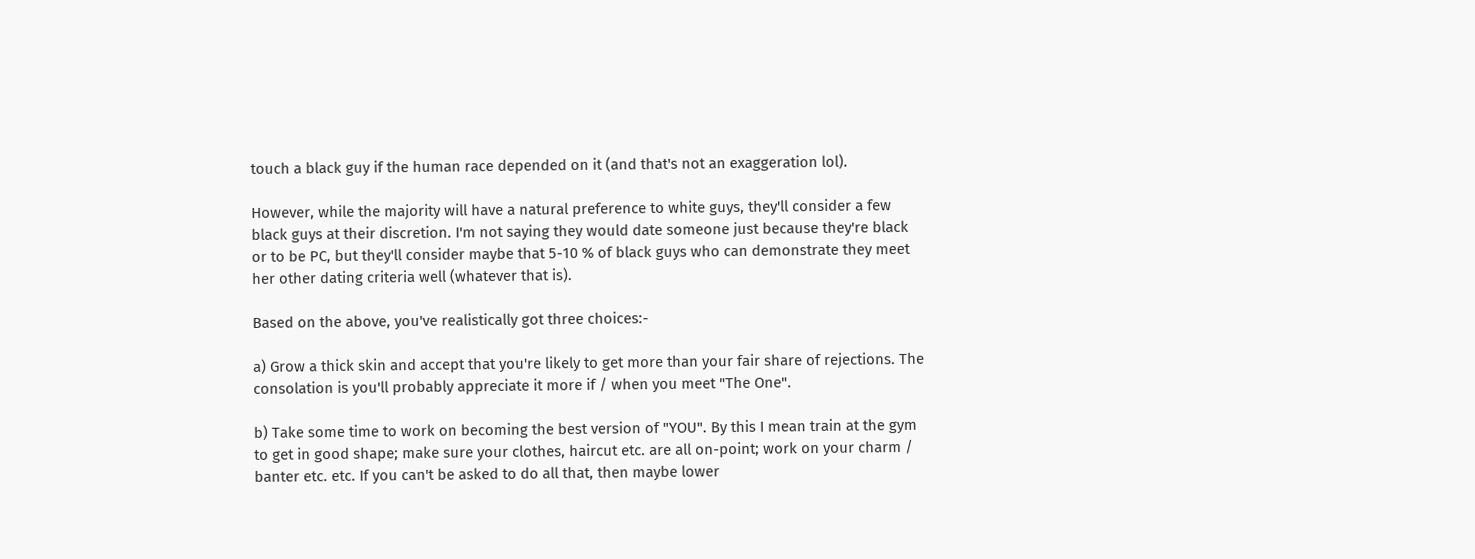touch a black guy if the human race depended on it (and that's not an exaggeration lol).

However, while the majority will have a natural preference to white guys, they'll consider a few black guys at their discretion. I'm not saying they would date someone just because they're black or to be PC, but they'll consider maybe that 5-10 % of black guys who can demonstrate they meet her other dating criteria well (whatever that is).

Based on the above, you've realistically got three choices:-

a) Grow a thick skin and accept that you're likely to get more than your fair share of rejections. The consolation is you'll probably appreciate it more if / when you meet "The One".

b) Take some time to work on becoming the best version of "YOU". By this I mean train at the gym to get in good shape; make sure your clothes, haircut etc. are all on-point; work on your charm / banter etc. etc. If you can't be asked to do all that, then maybe lower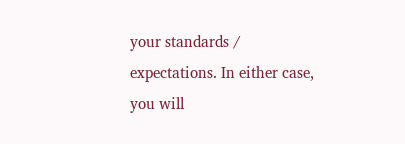your standards / expectations. In either case, you will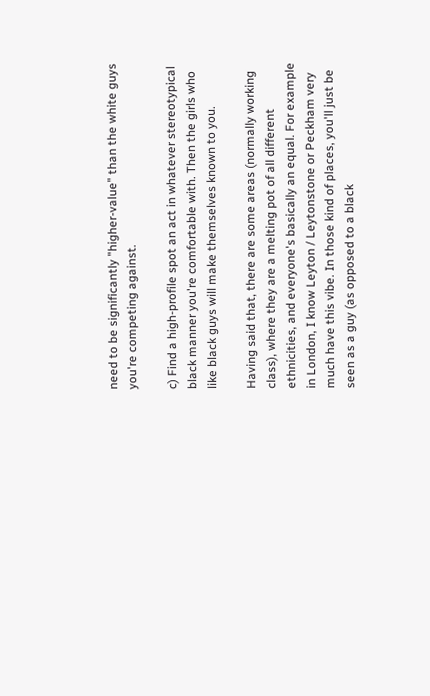need to be significantly "higher-value" than the white guys you're competing against.

c) Find a high-profile spot an act in whatever stereotypical black manner you're comfortable with. Then the girls who like black guys will make themselves known to you.

Having said that, there are some areas (normally working class), where they are a melting pot of all different ethnicities, and everyone's basically an equal. For example in London, I know Leyton / Leytonstone or Peckham very much have this vibe. In those kind of places, you'll just be seen as a guy (as opposed to a black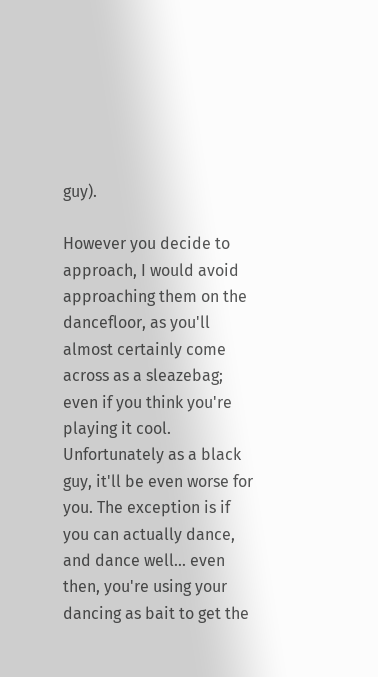guy).

However you decide to approach, I would avoid approaching them on the dancefloor, as you'll almost certainly come across as a sleazebag; even if you think you're playing it cool. Unfortunately as a black guy, it'll be even worse for you. The exception is if you can actually dance, and dance well... even then, you're using your dancing as bait to get the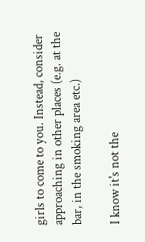girls to come to you. Instead, consider approaching in other places (e.g. at the bar, in the smoking area etc.)

I know it's not the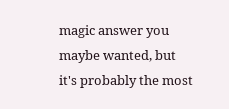magic answer you maybe wanted, but it's probably the most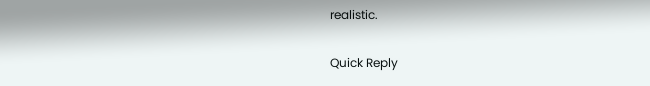realistic.

Quick Reply